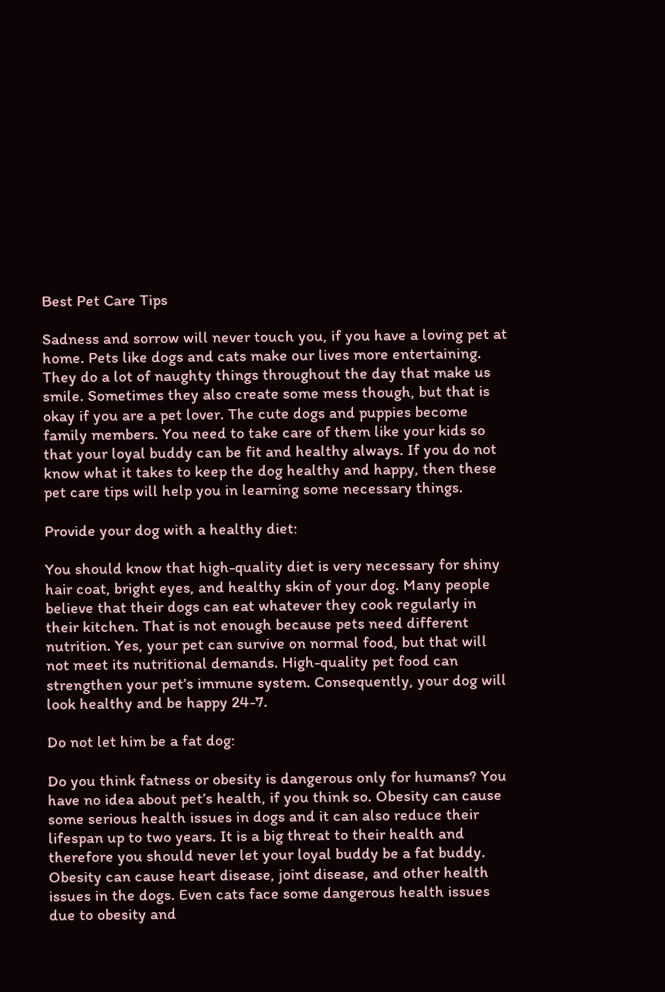Best Pet Care Tips

Sadness and sorrow will never touch you, if you have a loving pet at home. Pets like dogs and cats make our lives more entertaining. They do a lot of naughty things throughout the day that make us smile. Sometimes they also create some mess though, but that is okay if you are a pet lover. The cute dogs and puppies become family members. You need to take care of them like your kids so that your loyal buddy can be fit and healthy always. If you do not know what it takes to keep the dog healthy and happy, then these pet care tips will help you in learning some necessary things.

Provide your dog with a healthy diet:

You should know that high-quality diet is very necessary for shiny hair coat, bright eyes, and healthy skin of your dog. Many people believe that their dogs can eat whatever they cook regularly in their kitchen. That is not enough because pets need different nutrition. Yes, your pet can survive on normal food, but that will not meet its nutritional demands. High-quality pet food can strengthen your pet’s immune system. Consequently, your dog will look healthy and be happy 24-7.

Do not let him be a fat dog:

Do you think fatness or obesity is dangerous only for humans? You have no idea about pet’s health, if you think so. Obesity can cause some serious health issues in dogs and it can also reduce their lifespan up to two years. It is a big threat to their health and therefore you should never let your loyal buddy be a fat buddy. Obesity can cause heart disease, joint disease, and other health issues in the dogs. Even cats face some dangerous health issues due to obesity and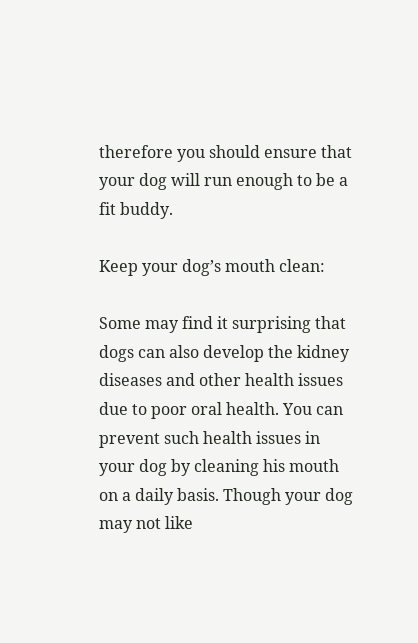therefore you should ensure that your dog will run enough to be a fit buddy.

Keep your dog’s mouth clean:

Some may find it surprising that dogs can also develop the kidney diseases and other health issues due to poor oral health. You can prevent such health issues in your dog by cleaning his mouth on a daily basis. Though your dog may not like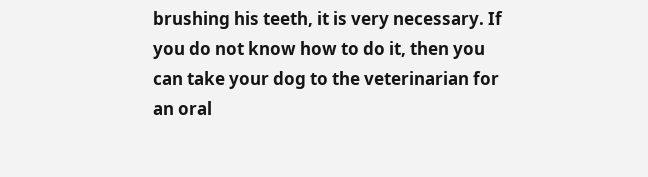brushing his teeth, it is very necessary. If you do not know how to do it, then you can take your dog to the veterinarian for an oral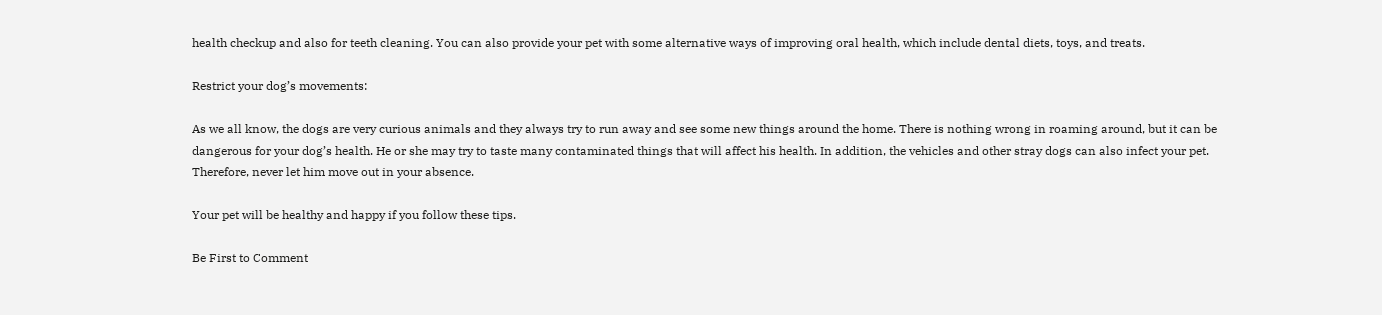health checkup and also for teeth cleaning. You can also provide your pet with some alternative ways of improving oral health, which include dental diets, toys, and treats.

Restrict your dog’s movements:

As we all know, the dogs are very curious animals and they always try to run away and see some new things around the home. There is nothing wrong in roaming around, but it can be dangerous for your dog’s health. He or she may try to taste many contaminated things that will affect his health. In addition, the vehicles and other stray dogs can also infect your pet. Therefore, never let him move out in your absence.

Your pet will be healthy and happy if you follow these tips.

Be First to Comment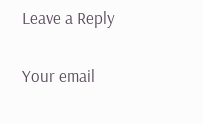Leave a Reply

Your email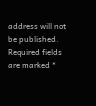address will not be published. Required fields are marked *